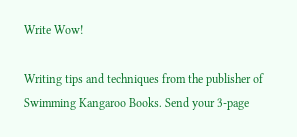Write Wow!

Writing tips and techniques from the publisher of Swimming Kangaroo Books. Send your 3-page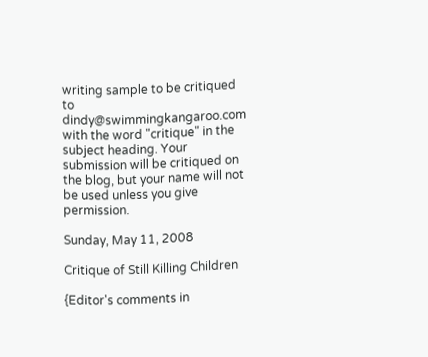writing sample to be critiqued to dindy@swimmingkangaroo.com with the word "critique" in the subject heading. Your submission will be critiqued on the blog, but your name will not be used unless you give permission.

Sunday, May 11, 2008

Critique of Still Killing Children

{Editor's comments in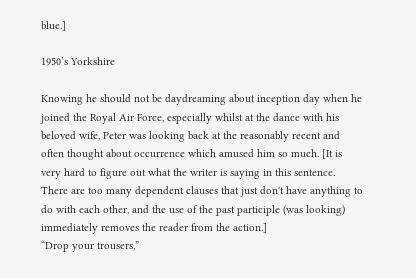blue.]

1950’s Yorkshire

Knowing he should not be daydreaming about inception day when he joined the Royal Air Force, especially whilst at the dance with his beloved wife, Peter was looking back at the reasonably recent and often thought about occurrence which amused him so much. [It is very hard to figure out what the writer is saying in this sentence. There are too many dependent clauses that just don't have anything to do with each other, and the use of the past participle (was looking) immediately removes the reader from the action.]
“Drop your trousers,”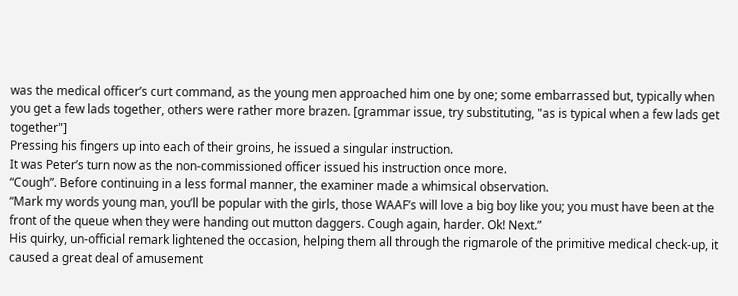was the medical officer’s curt command, as the young men approached him one by one; some embarrassed but, typically when you get a few lads together, others were rather more brazen. [grammar issue, try substituting, "as is typical when a few lads get together"]
Pressing his fingers up into each of their groins, he issued a singular instruction.
It was Peter’s turn now as the non-commissioned officer issued his instruction once more.
“Cough”. Before continuing in a less formal manner, the examiner made a whimsical observation.
“Mark my words young man, you’ll be popular with the girls, those WAAF’s will love a big boy like you; you must have been at the front of the queue when they were handing out mutton daggers. Cough again, harder. Ok! Next.”
His quirky, un-official remark lightened the occasion, helping them all through the rigmarole of the primitive medical check-up, it caused a great deal of amusement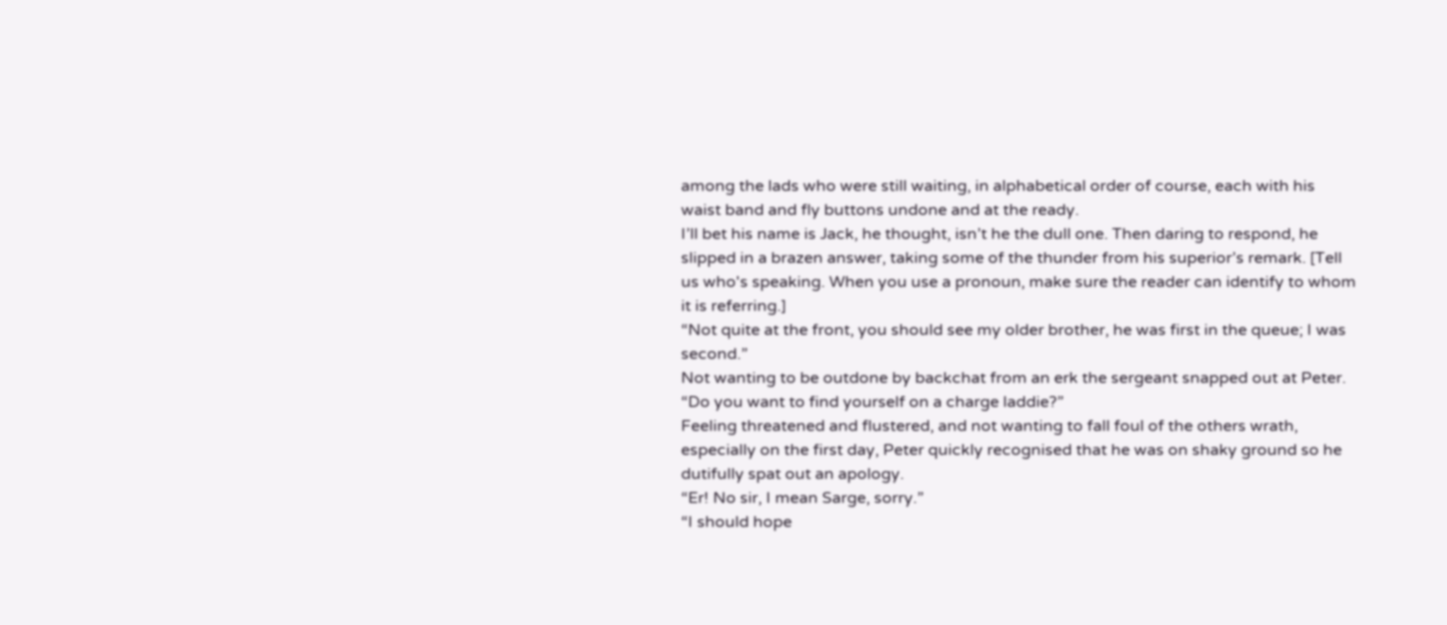among the lads who were still waiting, in alphabetical order of course, each with his waist band and fly buttons undone and at the ready.
I’ll bet his name is Jack, he thought, isn’t he the dull one. Then daring to respond, he slipped in a brazen answer, taking some of the thunder from his superior’s remark. [Tell us who's speaking. When you use a pronoun, make sure the reader can identify to whom it is referring.]
“Not quite at the front, you should see my older brother, he was first in the queue; I was second.”
Not wanting to be outdone by backchat from an erk the sergeant snapped out at Peter.
“Do you want to find yourself on a charge laddie?”
Feeling threatened and flustered, and not wanting to fall foul of the others wrath, especially on the first day, Peter quickly recognised that he was on shaky ground so he dutifully spat out an apology.
“Er! No sir, I mean Sarge, sorry.”
“I should hope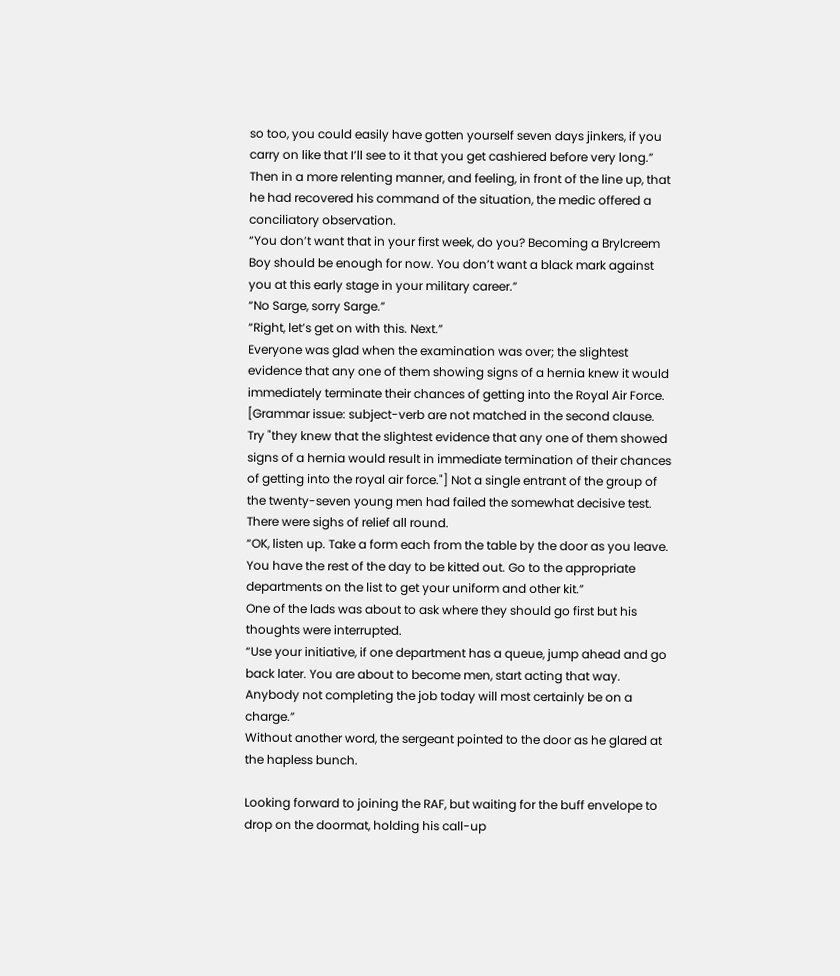so too, you could easily have gotten yourself seven days jinkers, if you carry on like that I’ll see to it that you get cashiered before very long.”
Then in a more relenting manner, and feeling, in front of the line up, that he had recovered his command of the situation, the medic offered a conciliatory observation.
“You don’t want that in your first week, do you? Becoming a Brylcreem Boy should be enough for now. You don’t want a black mark against you at this early stage in your military career.”
“No Sarge, sorry Sarge.”
“Right, let’s get on with this. Next.”
Everyone was glad when the examination was over; the slightest evidence that any one of them showing signs of a hernia knew it would immediately terminate their chances of getting into the Royal Air Force. [Grammar issue: subject-verb are not matched in the second clause. Try "they knew that the slightest evidence that any one of them showed signs of a hernia would result in immediate termination of their chances of getting into the royal air force."] Not a single entrant of the group of the twenty-seven young men had failed the somewhat decisive test. There were sighs of relief all round.
“OK, listen up. Take a form each from the table by the door as you leave. You have the rest of the day to be kitted out. Go to the appropriate departments on the list to get your uniform and other kit.”
One of the lads was about to ask where they should go first but his thoughts were interrupted.
“Use your initiative, if one department has a queue, jump ahead and go back later. You are about to become men, start acting that way. Anybody not completing the job today will most certainly be on a charge.”
Without another word, the sergeant pointed to the door as he glared at the hapless bunch.

Looking forward to joining the RAF, but waiting for the buff envelope to drop on the doormat, holding his call-up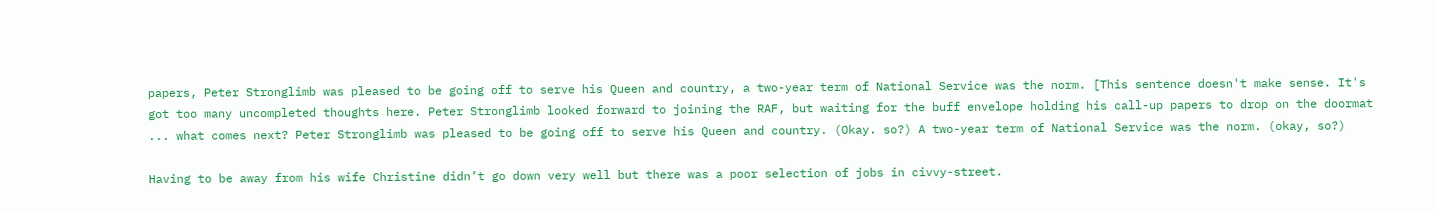papers, Peter Stronglimb was pleased to be going off to serve his Queen and country, a two-year term of National Service was the norm. [This sentence doesn't make sense. It's got too many uncompleted thoughts here. Peter Stronglimb looked forward to joining the RAF, but waiting for the buff envelope holding his call-up papers to drop on the doormat ... what comes next? Peter Stronglimb was pleased to be going off to serve his Queen and country. (Okay. so?) A two-year term of National Service was the norm. (okay, so?)

Having to be away from his wife Christine didn’t go down very well but there was a poor selection of jobs in civvy-street.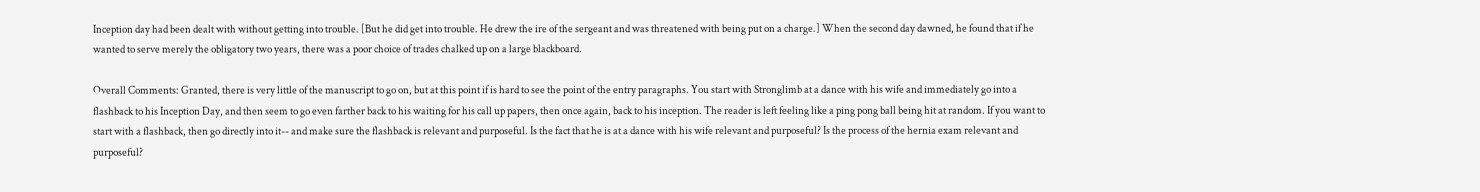Inception day had been dealt with without getting into trouble. [But he did get into trouble. He drew the ire of the sergeant and was threatened with being put on a charge.] When the second day dawned, he found that if he wanted to serve merely the obligatory two years, there was a poor choice of trades chalked up on a large blackboard.

Overall Comments: Granted, there is very little of the manuscript to go on, but at this point if is hard to see the point of the entry paragraphs. You start with Stronglimb at a dance with his wife and immediately go into a flashback to his Inception Day, and then seem to go even farther back to his waiting for his call up papers, then once again, back to his inception. The reader is left feeling like a ping pong ball being hit at random. If you want to start with a flashback, then go directly into it-- and make sure the flashback is relevant and purposeful. Is the fact that he is at a dance with his wife relevant and purposeful? Is the process of the hernia exam relevant and purposeful?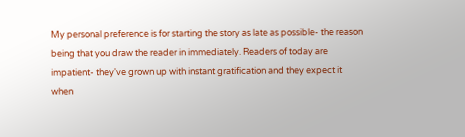My personal preference is for starting the story as late as possible- the reason being that you draw the reader in immediately. Readers of today are impatient- they've grown up with instant gratification and they expect it when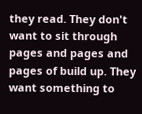they read. They don't want to sit through pages and pages and pages of build up. They want something to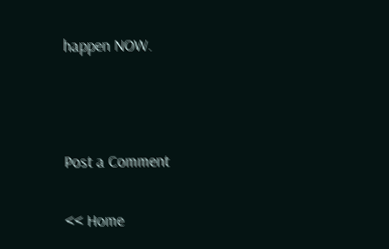happen NOW.



Post a Comment

<< Home